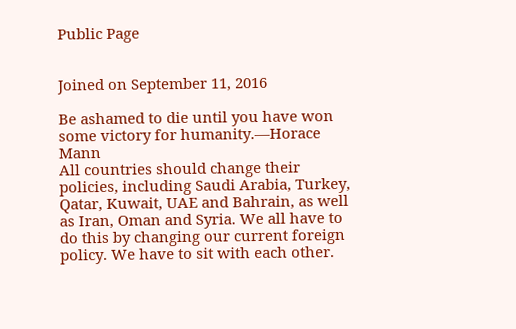Public Page


Joined on September 11, 2016

Be ashamed to die until you have won some victory for humanity.—Horace Mann
All countries should change their policies, including Saudi Arabia, Turkey, Qatar, Kuwait, UAE and Bahrain, as well as Iran, Oman and Syria. We all have to do this by changing our current foreign policy. We have to sit with each other.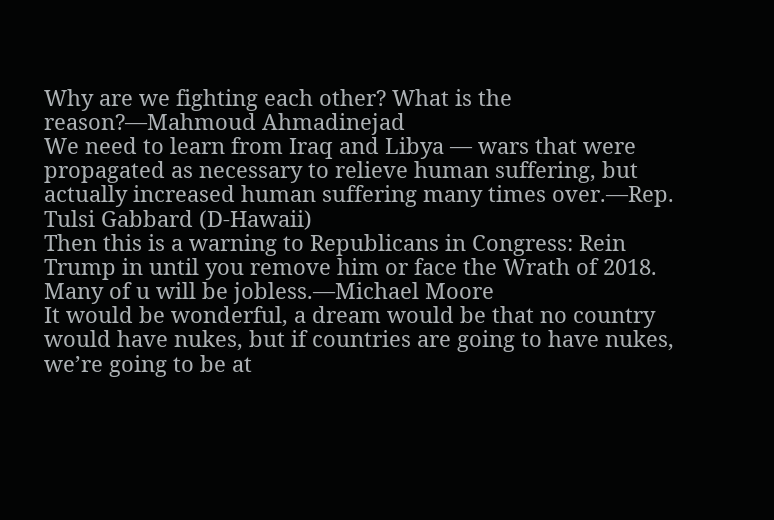Why are we fighting each other? What is the reason?—Mahmoud Ahmadinejad
We need to learn from Iraq and Libya — wars that were propagated as necessary to relieve human suffering, but actually increased human suffering many times over.—Rep. Tulsi Gabbard (D-Hawaii)
Then this is a warning to Republicans in Congress: Rein Trump in until you remove him or face the Wrath of 2018. Many of u will be jobless.—Michael Moore
It would be wonderful, a dream would be that no country would have nukes, but if countries are going to have nukes, we’re going to be at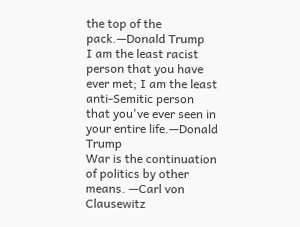the top of the pack.—Donald Trump
I am the least racist person that you have ever met; I am the least anti-Semitic person that you've ever seen in your entire life.—Donald Trump
War is the continuation of politics by other means. —Carl von Clausewitz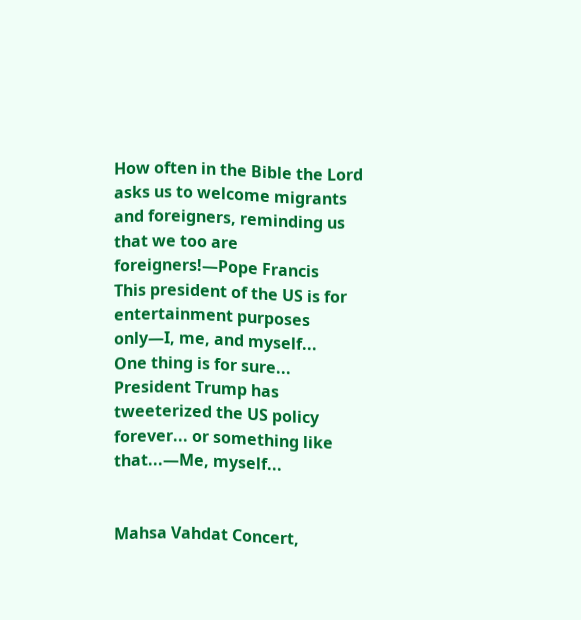How often in the Bible the Lord asks us to welcome migrants and foreigners, reminding us that we too are foreigners!—Pope Francis
This president of the US is for entertainment purposes only—I, me, and myself...
One thing is for sure... President Trump has tweeterized the US policy forever... or something like that...—Me, myself...


Mahsa Vahdat Concert,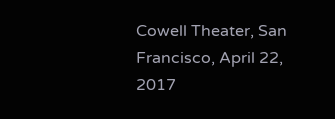Cowell Theater, San Francisco, April 22, 2017